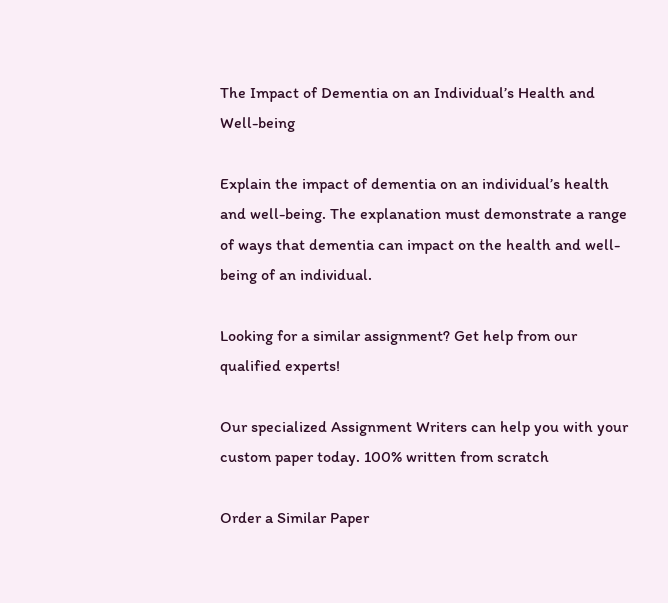The Impact of Dementia on an Individual’s Health and Well-being

Explain the impact of dementia on an individual’s health and well-being. The explanation must demonstrate a range of ways that dementia can impact on the health and well-being of an individual.

Looking for a similar assignment? Get help from our qualified experts!

Our specialized Assignment Writers can help you with your custom paper today. 100% written from scratch

Order a Similar Paper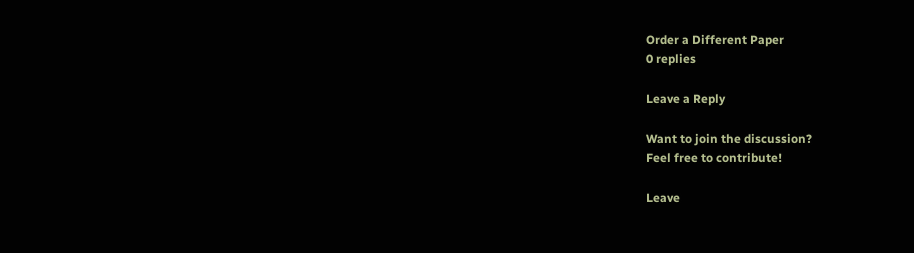Order a Different Paper
0 replies

Leave a Reply

Want to join the discussion?
Feel free to contribute!

Leave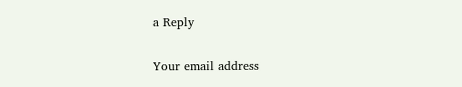a Reply

Your email address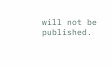will not be published.